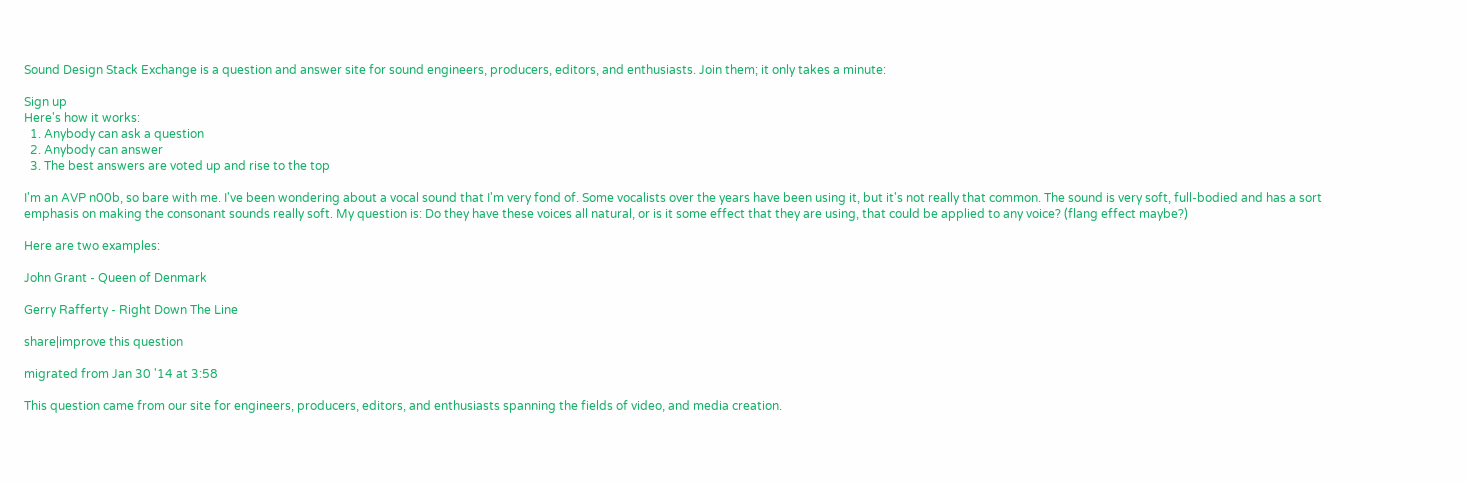Sound Design Stack Exchange is a question and answer site for sound engineers, producers, editors, and enthusiasts. Join them; it only takes a minute:

Sign up
Here's how it works:
  1. Anybody can ask a question
  2. Anybody can answer
  3. The best answers are voted up and rise to the top

I'm an AVP n00b, so bare with me. I've been wondering about a vocal sound that I'm very fond of. Some vocalists over the years have been using it, but it's not really that common. The sound is very soft, full-bodied and has a sort emphasis on making the consonant sounds really soft. My question is: Do they have these voices all natural, or is it some effect that they are using, that could be applied to any voice? (flang effect maybe?)

Here are two examples:

John Grant - Queen of Denmark

Gerry Rafferty - Right Down The Line

share|improve this question

migrated from Jan 30 '14 at 3:58

This question came from our site for engineers, producers, editors, and enthusiasts spanning the fields of video, and media creation.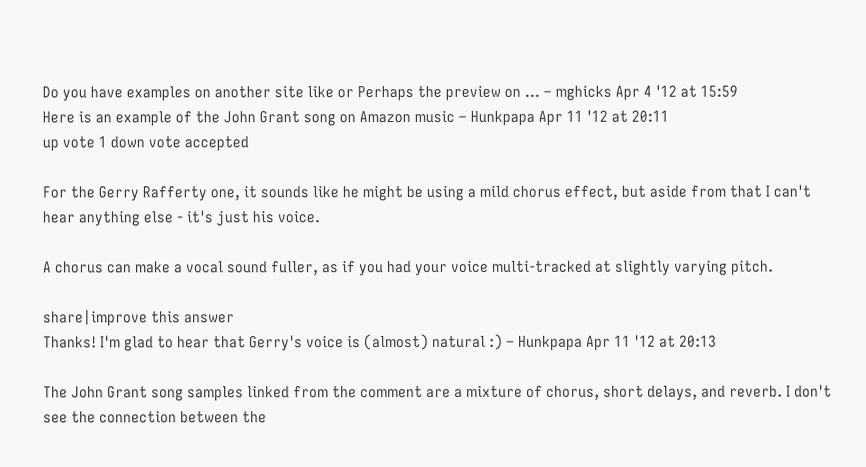Do you have examples on another site like or Perhaps the preview on ... – mghicks Apr 4 '12 at 15:59
Here is an example of the John Grant song on Amazon music – Hunkpapa Apr 11 '12 at 20:11
up vote 1 down vote accepted

For the Gerry Rafferty one, it sounds like he might be using a mild chorus effect, but aside from that I can't hear anything else - it's just his voice.

A chorus can make a vocal sound fuller, as if you had your voice multi-tracked at slightly varying pitch.

share|improve this answer
Thanks! I'm glad to hear that Gerry's voice is (almost) natural :) – Hunkpapa Apr 11 '12 at 20:13

The John Grant song samples linked from the comment are a mixture of chorus, short delays, and reverb. I don't see the connection between the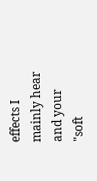effects I mainly hear and your "soft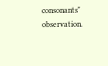consonants" observation.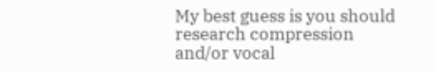My best guess is you should research compression and/or vocal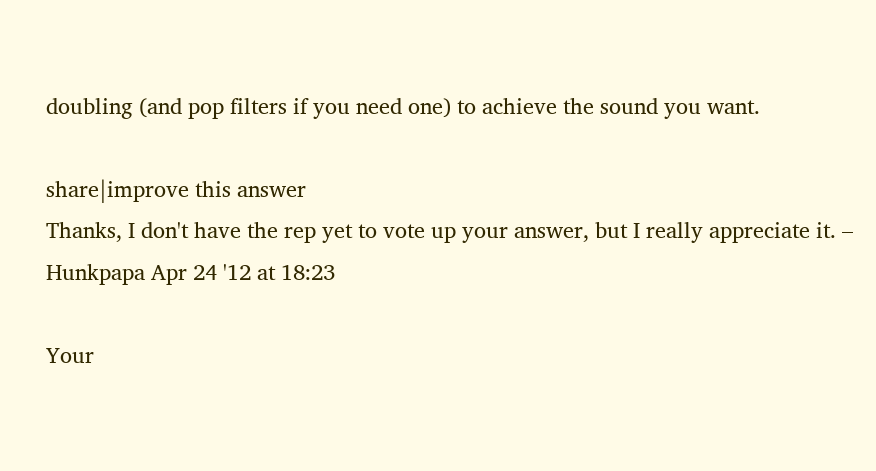doubling (and pop filters if you need one) to achieve the sound you want.

share|improve this answer
Thanks, I don't have the rep yet to vote up your answer, but I really appreciate it. – Hunkpapa Apr 24 '12 at 18:23

Your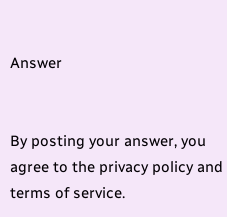Answer


By posting your answer, you agree to the privacy policy and terms of service.